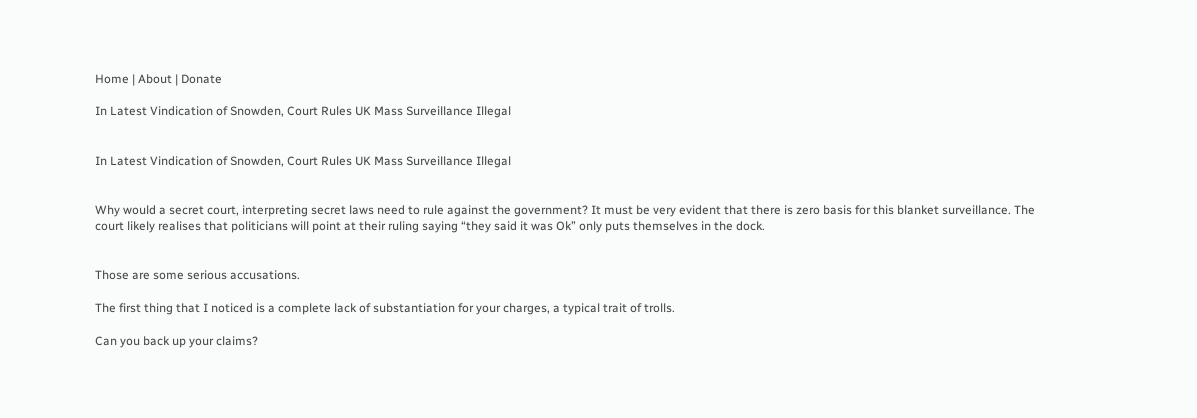Home | About | Donate

In Latest Vindication of Snowden, Court Rules UK Mass Surveillance Illegal


In Latest Vindication of Snowden, Court Rules UK Mass Surveillance Illegal


Why would a secret court, interpreting secret laws need to rule against the government? It must be very evident that there is zero basis for this blanket surveillance. The court likely realises that politicians will point at their ruling saying “they said it was Ok” only puts themselves in the dock.


Those are some serious accusations.

The first thing that I noticed is a complete lack of substantiation for your charges, a typical trait of trolls.

Can you back up your claims?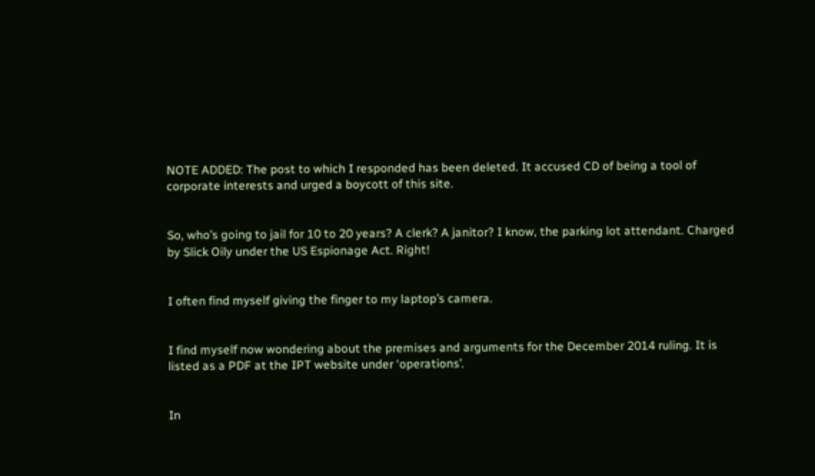NOTE ADDED: The post to which I responded has been deleted. It accused CD of being a tool of corporate interests and urged a boycott of this site.


So, who’s going to jail for 10 to 20 years? A clerk? A janitor? I know, the parking lot attendant. Charged by Slick Oily under the US Espionage Act. Right!


I often find myself giving the finger to my laptop’s camera.


I find myself now wondering about the premises and arguments for the December 2014 ruling. It is listed as a PDF at the IPT website under ‘operations’.


In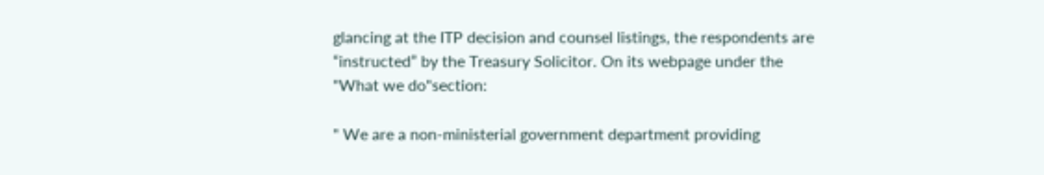glancing at the ITP decision and counsel listings, the respondents are “instructed” by the Treasury Solicitor. On its webpage under the "What we do"section:

" We are a non-ministerial government department providing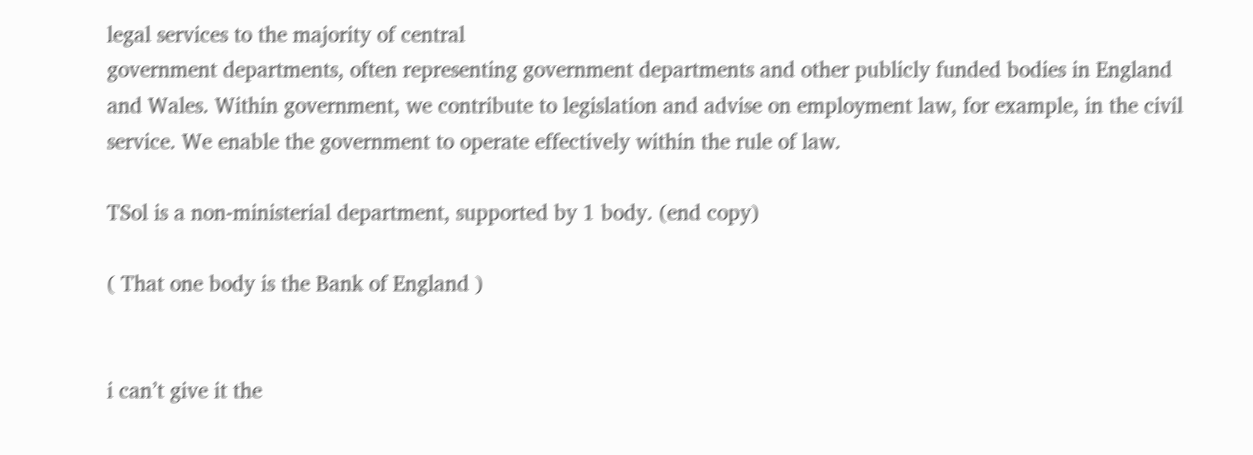legal services to the majority of central
government departments, often representing government departments and other publicly funded bodies in England and Wales. Within government, we contribute to legislation and advise on employment law, for example, in the civil service. We enable the government to operate effectively within the rule of law.

TSol is a non-ministerial department, supported by 1 body. (end copy)

( That one body is the Bank of England )


i can’t give it the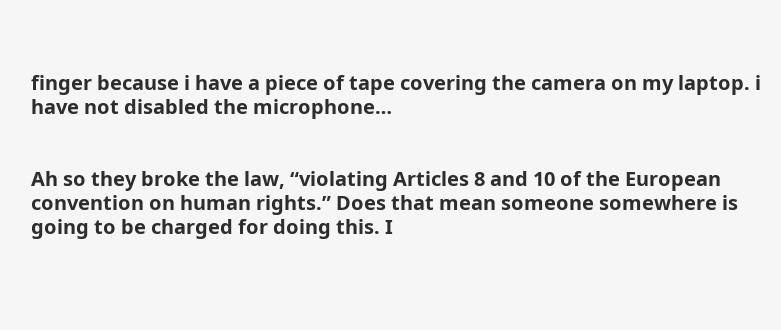finger because i have a piece of tape covering the camera on my laptop. i have not disabled the microphone…


Ah so they broke the law, “violating Articles 8 and 10 of the European convention on human rights.” Does that mean someone somewhere is going to be charged for doing this. I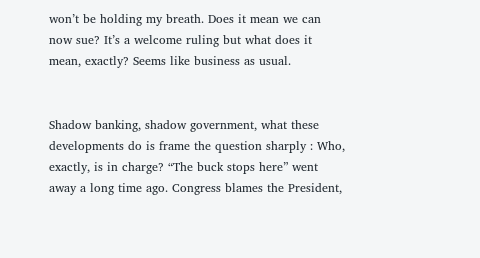won’t be holding my breath. Does it mean we can now sue? It’s a welcome ruling but what does it mean, exactly? Seems like business as usual.


Shadow banking, shadow government, what these developments do is frame the question sharply : Who, exactly, is in charge? “The buck stops here” went away a long time ago. Congress blames the President,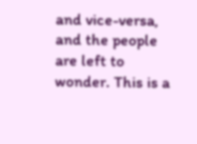and vice-versa, and the people are left to wonder. This is a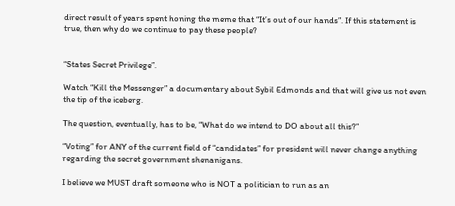direct result of years spent honing the meme that “It’s out of our hands”. If this statement is true, then why do we continue to pay these people?


“States Secret Privilege”.

Watch “Kill the Messenger” a documentary about Sybil Edmonds and that will give us not even the tip of the iceberg.

The question, eventually, has to be, “What do we intend to DO about all this?”

“Voting” for ANY of the current field of “candidates” for president will never change anything regarding the secret government shenanigans.

I believe we MUST draft someone who is NOT a politician to run as an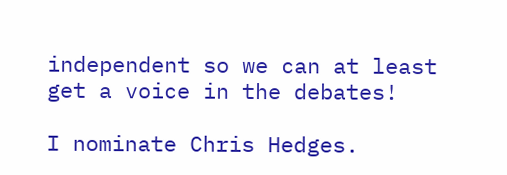independent so we can at least get a voice in the debates!

I nominate Chris Hedges.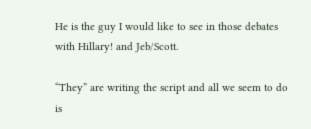He is the guy I would like to see in those debates with Hillary! and Jeb/Scott.

“They” are writing the script and all we seem to do is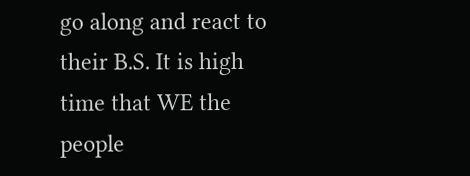go along and react to their B.S. It is high time that WE the people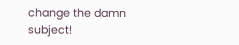change the damn subject!